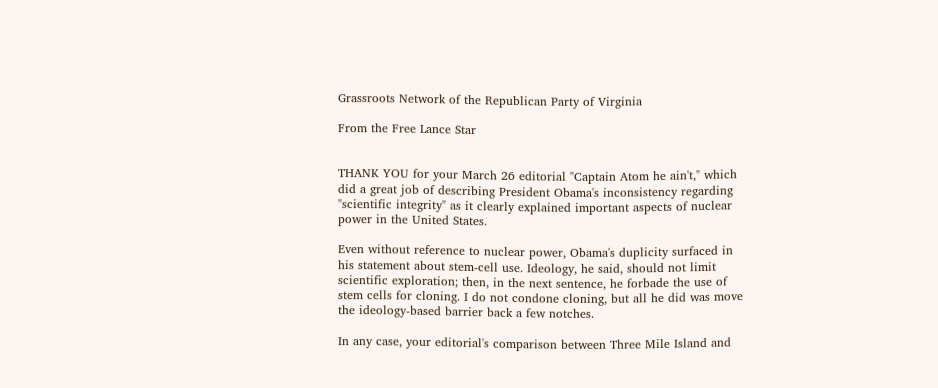Grassroots Network of the Republican Party of Virginia

From the Free Lance Star


THANK YOU for your March 26 editorial "Captain Atom he ain't," which did a great job of describing President Obama's inconsistency regarding "scientific integrity" as it clearly explained important aspects of nuclear power in the United States.

Even without reference to nuclear power, Obama's duplicity surfaced in his statement about stem-cell use. Ideology, he said, should not limit scientific exploration; then, in the next sentence, he forbade the use of stem cells for cloning. I do not condone cloning, but all he did was move the ideology-based barrier back a few notches.

In any case, your editorial's comparison between Three Mile Island and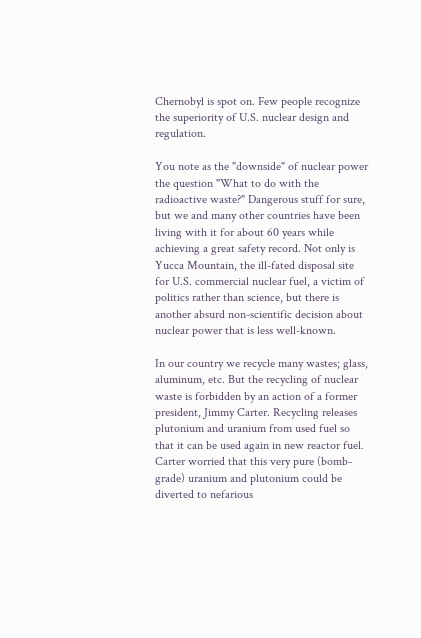Chernobyl is spot on. Few people recognize the superiority of U.S. nuclear design and regulation.

You note as the "downside" of nuclear power the question "What to do with the radioactive waste?" Dangerous stuff for sure, but we and many other countries have been living with it for about 60 years while achieving a great safety record. Not only is Yucca Mountain, the ill-fated disposal site for U.S. commercial nuclear fuel, a victim of politics rather than science, but there is another absurd non-scientific decision about nuclear power that is less well-known.

In our country we recycle many wastes; glass, aluminum, etc. But the recycling of nuclear waste is forbidden by an action of a former president, Jimmy Carter. Recycling releases plutonium and uranium from used fuel so that it can be used again in new reactor fuel. Carter worried that this very pure (bomb-grade) uranium and plutonium could be diverted to nefarious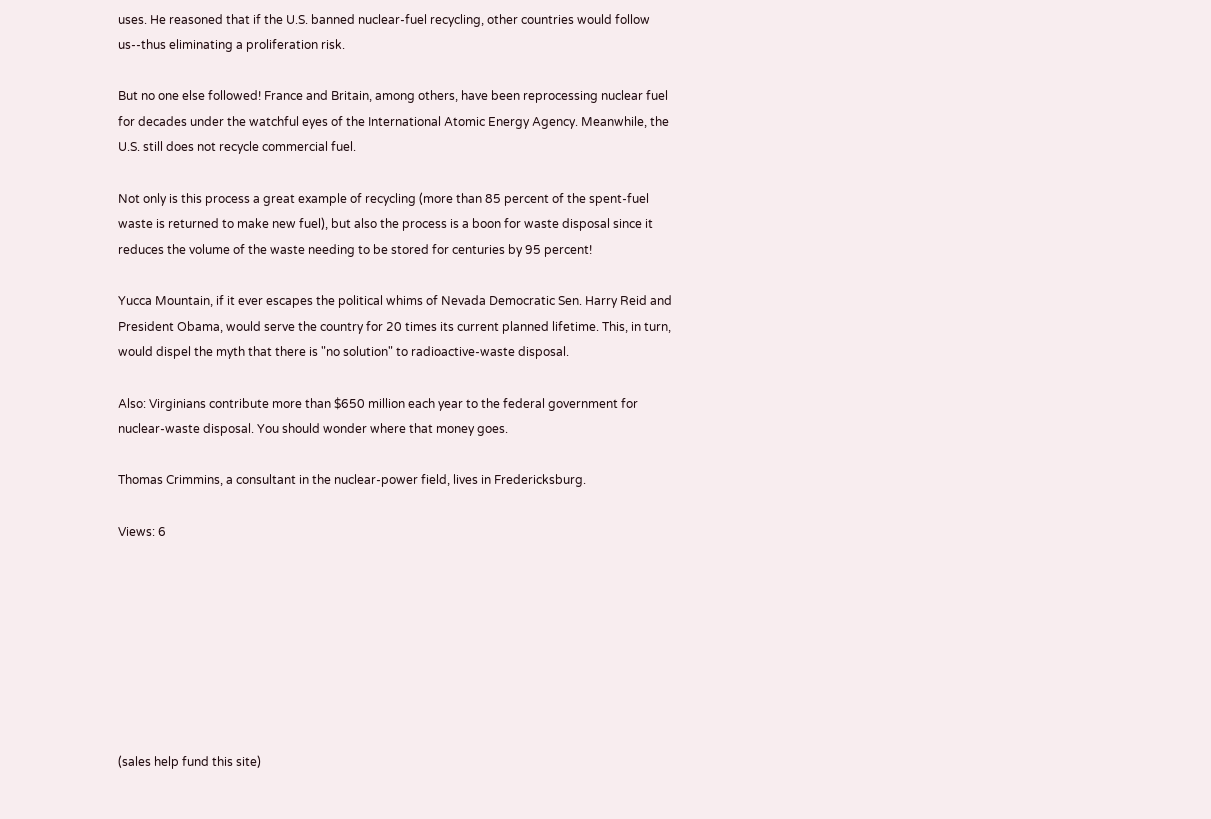uses. He reasoned that if the U.S. banned nuclear-fuel recycling, other countries would follow us--thus eliminating a proliferation risk.

But no one else followed! France and Britain, among others, have been reprocessing nuclear fuel for decades under the watchful eyes of the International Atomic Energy Agency. Meanwhile, the U.S. still does not recycle commercial fuel.

Not only is this process a great example of recycling (more than 85 percent of the spent-fuel waste is returned to make new fuel), but also the process is a boon for waste disposal since it reduces the volume of the waste needing to be stored for centuries by 95 percent!

Yucca Mountain, if it ever escapes the political whims of Nevada Democratic Sen. Harry Reid and President Obama, would serve the country for 20 times its current planned lifetime. This, in turn, would dispel the myth that there is "no solution" to radioactive-waste disposal.

Also: Virginians contribute more than $650 million each year to the federal government for nuclear-waste disposal. You should wonder where that money goes.

Thomas Crimmins, a consultant in the nuclear-power field, lives in Fredericksburg.

Views: 6








(sales help fund this site)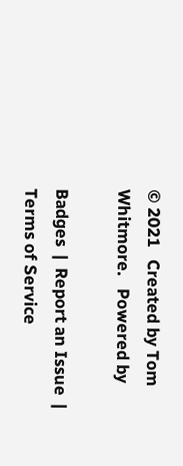© 2021   Created by Tom Whitmore.   Powered by

Badges  |  Report an Issue  |  Terms of Service